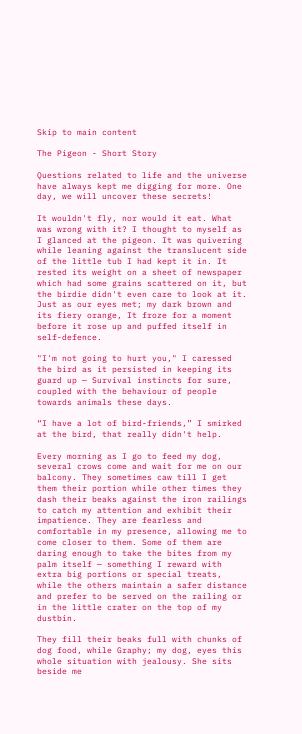Skip to main content

The Pigeon - Short Story

Questions related to life and the universe have always kept me digging for more. One day, we will uncover these secrets!

It wouldn't fly, nor would it eat. What was wrong with it? I thought to myself as I glanced at the pigeon. It was quivering while leaning against the translucent side of the little tub I had kept it in. It rested its weight on a sheet of newspaper which had some grains scattered on it, but the birdie didn't even care to look at it. Just as our eyes met; my dark brown and its fiery orange, It froze for a moment before it rose up and puffed itself in self-defence.

"I'm not going to hurt you," I caressed the bird as it persisted in keeping its guard up — Survival instincts for sure, coupled with the behaviour of people towards animals these days.

“I have a lot of bird-friends,” I smirked at the bird, that really didn't help.

Every morning as I go to feed my dog, several crows come and wait for me on our balcony. They sometimes caw till I get them their portion while other times they dash their beaks against the iron railings to catch my attention and exhibit their impatience. They are fearless and comfortable in my presence, allowing me to come closer to them. Some of them are daring enough to take the bites from my palm itself — something I reward with extra big portions or special treats, while the others maintain a safer distance and prefer to be served on the railing or in the little crater on the top of my dustbin.

They fill their beaks full with chunks of dog food, while Graphy; my dog, eyes this whole situation with jealousy. She sits beside me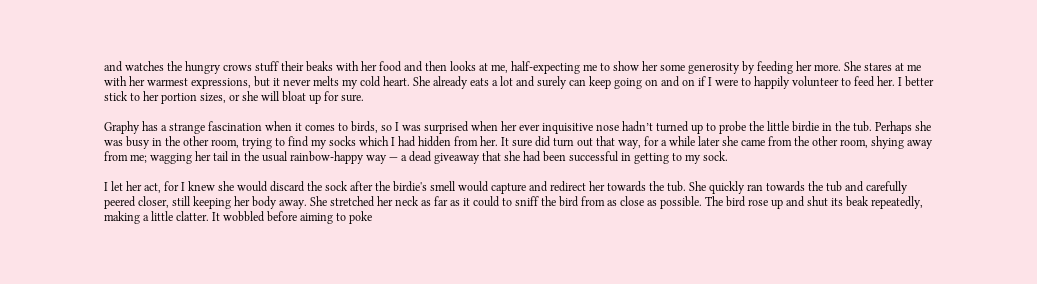and watches the hungry crows stuff their beaks with her food and then looks at me, half-expecting me to show her some generosity by feeding her more. She stares at me with her warmest expressions, but it never melts my cold heart. She already eats a lot and surely can keep going on and on if I were to happily volunteer to feed her. I better stick to her portion sizes, or she will bloat up for sure.

Graphy has a strange fascination when it comes to birds, so I was surprised when her ever inquisitive nose hadn’t turned up to probe the little birdie in the tub. Perhaps she was busy in the other room, trying to find my socks which I had hidden from her. It sure did turn out that way, for a while later she came from the other room, shying away from me; wagging her tail in the usual rainbow-happy way — a dead giveaway that she had been successful in getting to my sock.

I let her act, for I knew she would discard the sock after the birdie's smell would capture and redirect her towards the tub. She quickly ran towards the tub and carefully peered closer, still keeping her body away. She stretched her neck as far as it could to sniff the bird from as close as possible. The bird rose up and shut its beak repeatedly, making a little clatter. It wobbled before aiming to poke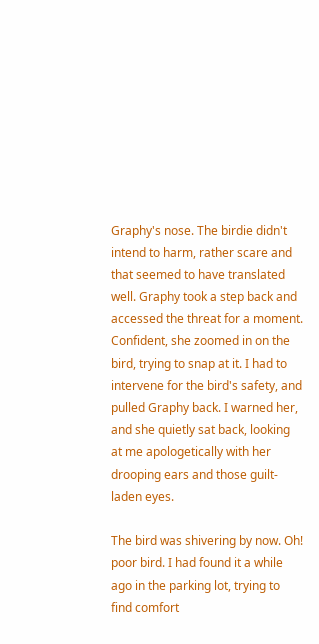Graphy's nose. The birdie didn't intend to harm, rather scare and that seemed to have translated well. Graphy took a step back and accessed the threat for a moment. Confident, she zoomed in on the bird, trying to snap at it. I had to intervene for the bird's safety, and pulled Graphy back. I warned her, and she quietly sat back, looking at me apologetically with her drooping ears and those guilt-laden eyes.

The bird was shivering by now. Oh! poor bird. I had found it a while ago in the parking lot, trying to find comfort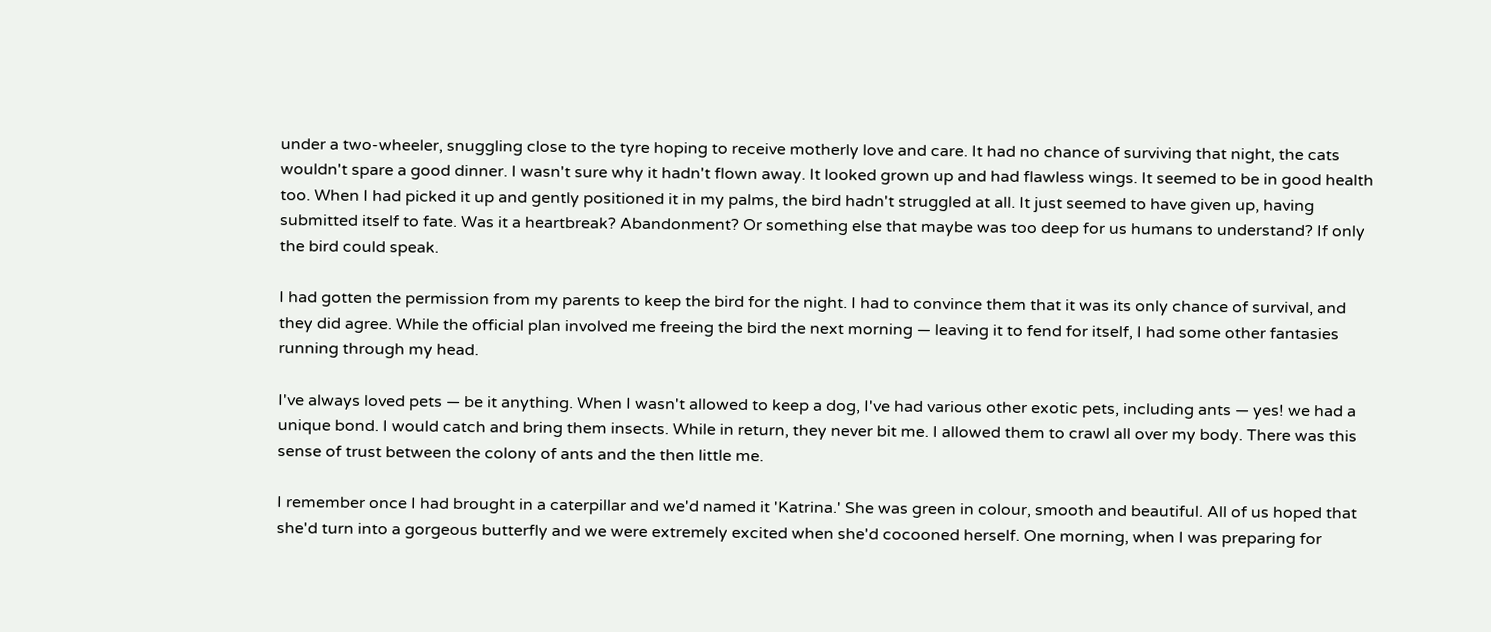under a two-wheeler, snuggling close to the tyre hoping to receive motherly love and care. It had no chance of surviving that night, the cats wouldn't spare a good dinner. I wasn't sure why it hadn't flown away. It looked grown up and had flawless wings. It seemed to be in good health too. When I had picked it up and gently positioned it in my palms, the bird hadn't struggled at all. It just seemed to have given up, having submitted itself to fate. Was it a heartbreak? Abandonment? Or something else that maybe was too deep for us humans to understand? If only the bird could speak.

I had gotten the permission from my parents to keep the bird for the night. I had to convince them that it was its only chance of survival, and they did agree. While the official plan involved me freeing the bird the next morning — leaving it to fend for itself, I had some other fantasies running through my head.

I've always loved pets — be it anything. When I wasn't allowed to keep a dog, I've had various other exotic pets, including ants — yes! we had a unique bond. I would catch and bring them insects. While in return, they never bit me. I allowed them to crawl all over my body. There was this sense of trust between the colony of ants and the then little me.

I remember once I had brought in a caterpillar and we'd named it 'Katrina.' She was green in colour, smooth and beautiful. All of us hoped that she'd turn into a gorgeous butterfly and we were extremely excited when she'd cocooned herself. One morning, when I was preparing for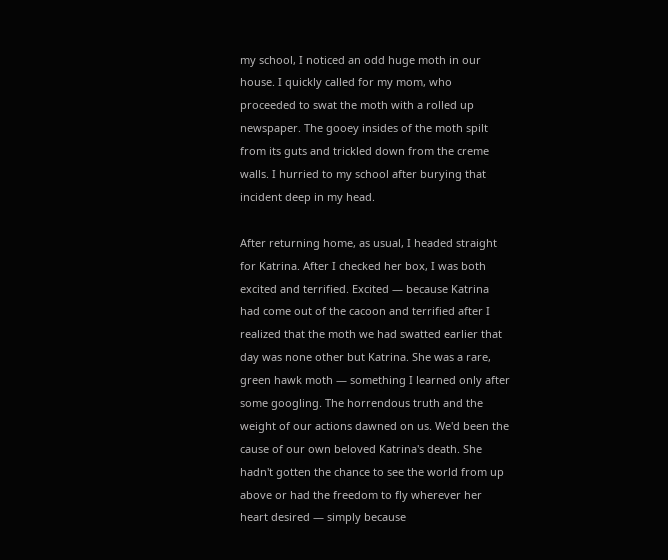my school, I noticed an odd huge moth in our house. I quickly called for my mom, who proceeded to swat the moth with a rolled up newspaper. The gooey insides of the moth spilt from its guts and trickled down from the creme walls. I hurried to my school after burying that incident deep in my head.

After returning home, as usual, I headed straight for Katrina. After I checked her box, I was both excited and terrified. Excited — because Katrina had come out of the cacoon and terrified after I realized that the moth we had swatted earlier that day was none other but Katrina. She was a rare, green hawk moth — something I learned only after some googling. The horrendous truth and the weight of our actions dawned on us. We'd been the cause of our own beloved Katrina's death. She hadn't gotten the chance to see the world from up above or had the freedom to fly wherever her heart desired — simply because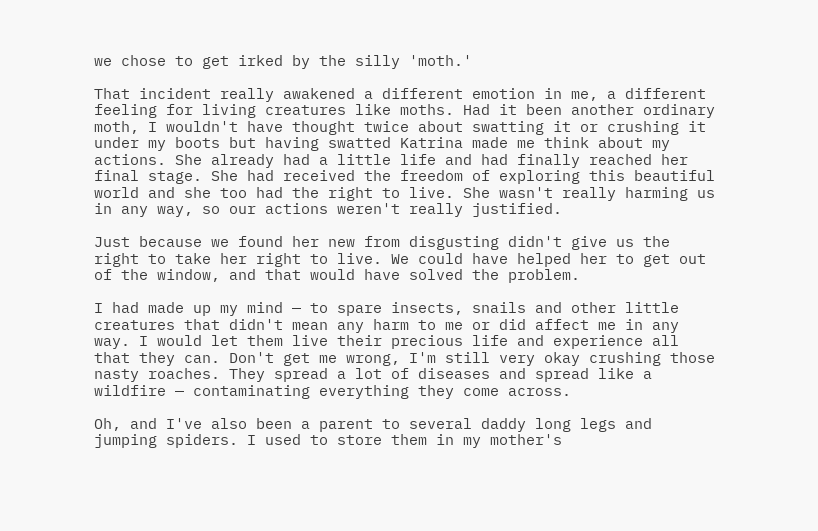we chose to get irked by the silly 'moth.'

That incident really awakened a different emotion in me, a different feeling for living creatures like moths. Had it been another ordinary moth, I wouldn't have thought twice about swatting it or crushing it under my boots but having swatted Katrina made me think about my actions. She already had a little life and had finally reached her final stage. She had received the freedom of exploring this beautiful world and she too had the right to live. She wasn't really harming us in any way, so our actions weren't really justified.

Just because we found her new from disgusting didn't give us the right to take her right to live. We could have helped her to get out of the window, and that would have solved the problem.

I had made up my mind — to spare insects, snails and other little creatures that didn't mean any harm to me or did affect me in any way. I would let them live their precious life and experience all that they can. Don't get me wrong, I'm still very okay crushing those nasty roaches. They spread a lot of diseases and spread like a wildfire — contaminating everything they come across.

Oh, and I've also been a parent to several daddy long legs and jumping spiders. I used to store them in my mother's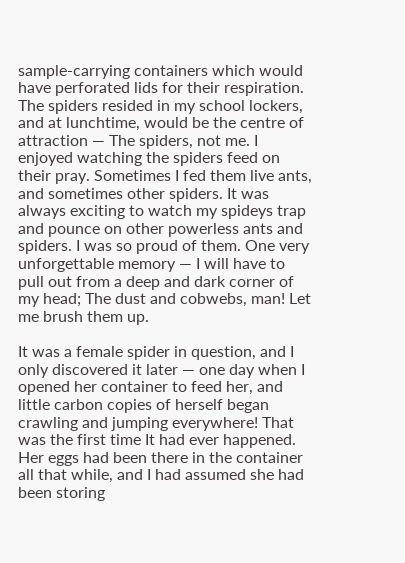sample-carrying containers which would have perforated lids for their respiration. The spiders resided in my school lockers, and at lunchtime, would be the centre of attraction — The spiders, not me. I enjoyed watching the spiders feed on their pray. Sometimes I fed them live ants, and sometimes other spiders. It was always exciting to watch my spideys trap and pounce on other powerless ants and spiders. I was so proud of them. One very unforgettable memory — I will have to pull out from a deep and dark corner of my head; The dust and cobwebs, man! Let me brush them up.

It was a female spider in question, and I only discovered it later — one day when I opened her container to feed her, and little carbon copies of herself began crawling and jumping everywhere! That was the first time It had ever happened. Her eggs had been there in the container all that while, and I had assumed she had been storing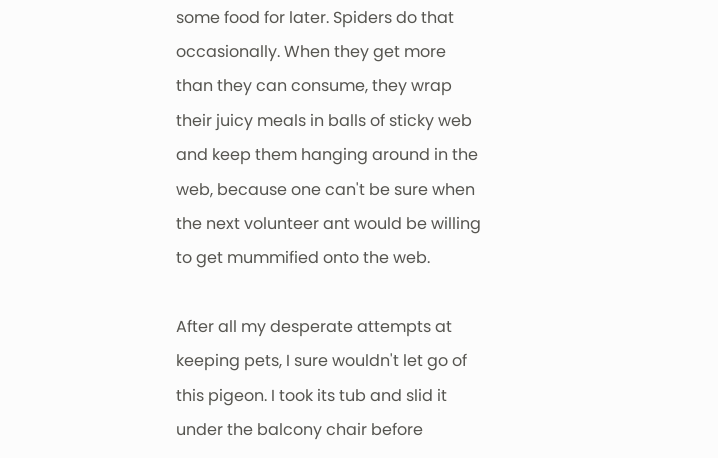some food for later. Spiders do that occasionally. When they get more than they can consume, they wrap their juicy meals in balls of sticky web and keep them hanging around in the web, because one can't be sure when the next volunteer ant would be willing to get mummified onto the web.

After all my desperate attempts at keeping pets, I sure wouldn't let go of this pigeon. I took its tub and slid it under the balcony chair before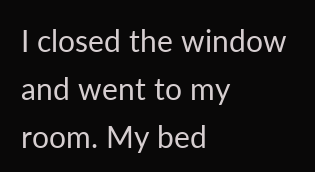I closed the window and went to my room. My bed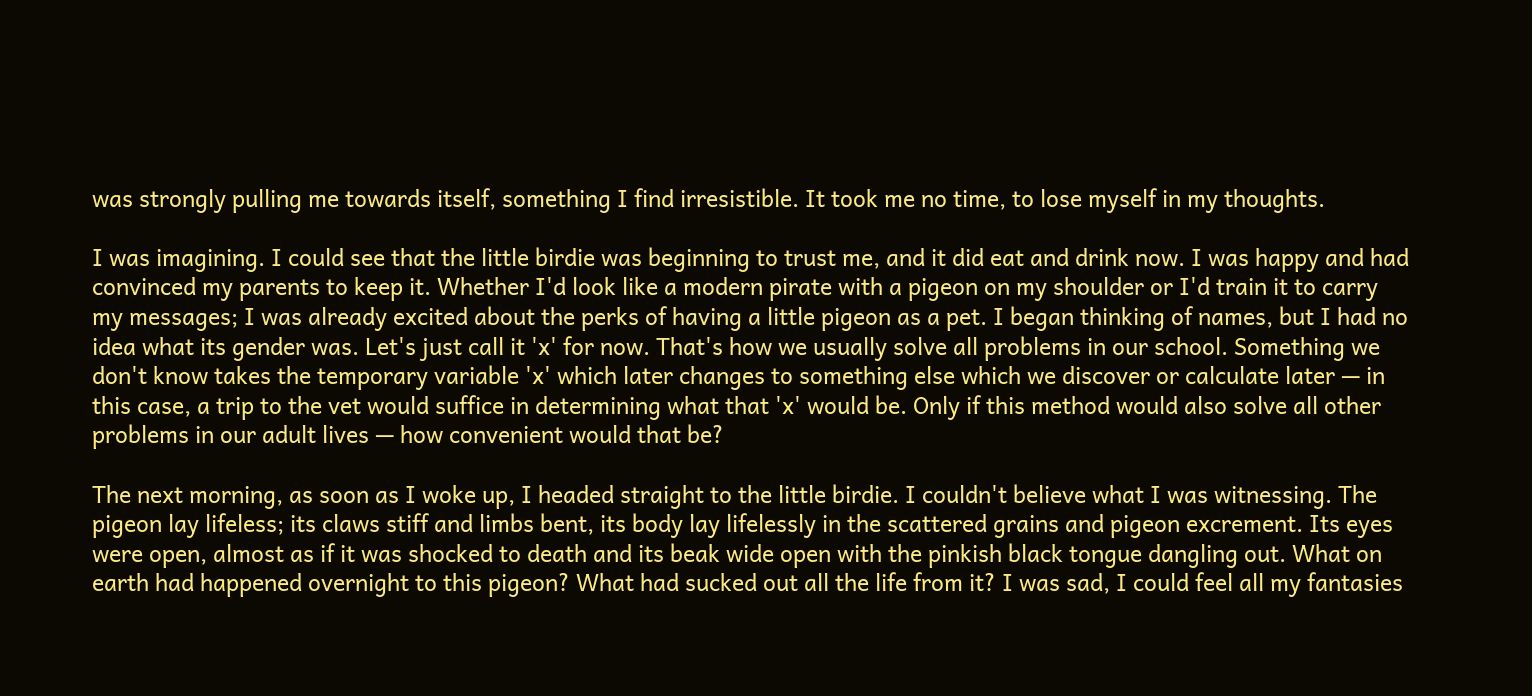was strongly pulling me towards itself, something I find irresistible. It took me no time, to lose myself in my thoughts.

I was imagining. I could see that the little birdie was beginning to trust me, and it did eat and drink now. I was happy and had convinced my parents to keep it. Whether I'd look like a modern pirate with a pigeon on my shoulder or I'd train it to carry my messages; I was already excited about the perks of having a little pigeon as a pet. I began thinking of names, but I had no idea what its gender was. Let's just call it 'x' for now. That's how we usually solve all problems in our school. Something we don't know takes the temporary variable 'x' which later changes to something else which we discover or calculate later — in this case, a trip to the vet would suffice in determining what that 'x' would be. Only if this method would also solve all other problems in our adult lives — how convenient would that be?

The next morning, as soon as I woke up, I headed straight to the little birdie. I couldn't believe what I was witnessing. The pigeon lay lifeless; its claws stiff and limbs bent, its body lay lifelessly in the scattered grains and pigeon excrement. Its eyes were open, almost as if it was shocked to death and its beak wide open with the pinkish black tongue dangling out. What on earth had happened overnight to this pigeon? What had sucked out all the life from it? I was sad, I could feel all my fantasies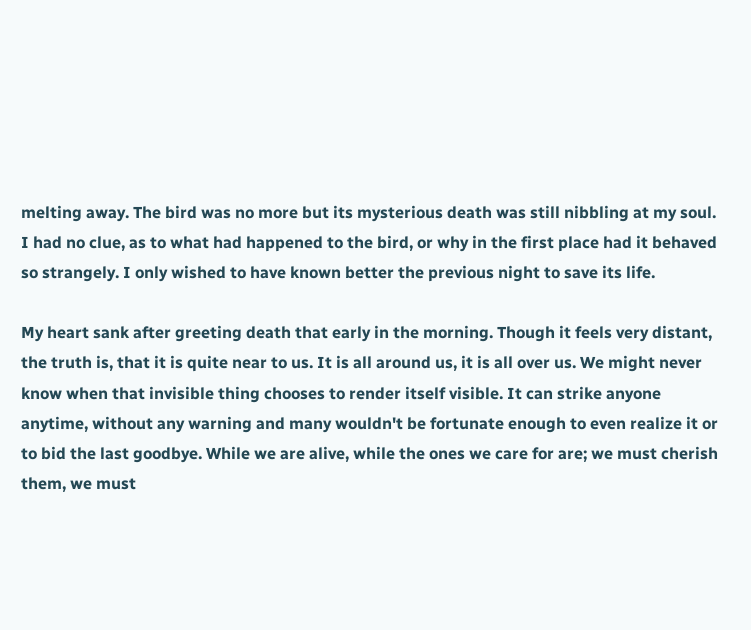melting away. The bird was no more but its mysterious death was still nibbling at my soul. I had no clue, as to what had happened to the bird, or why in the first place had it behaved so strangely. I only wished to have known better the previous night to save its life.

My heart sank after greeting death that early in the morning. Though it feels very distant, the truth is, that it is quite near to us. It is all around us, it is all over us. We might never know when that invisible thing chooses to render itself visible. It can strike anyone anytime, without any warning and many wouldn't be fortunate enough to even realize it or to bid the last goodbye. While we are alive, while the ones we care for are; we must cherish them, we must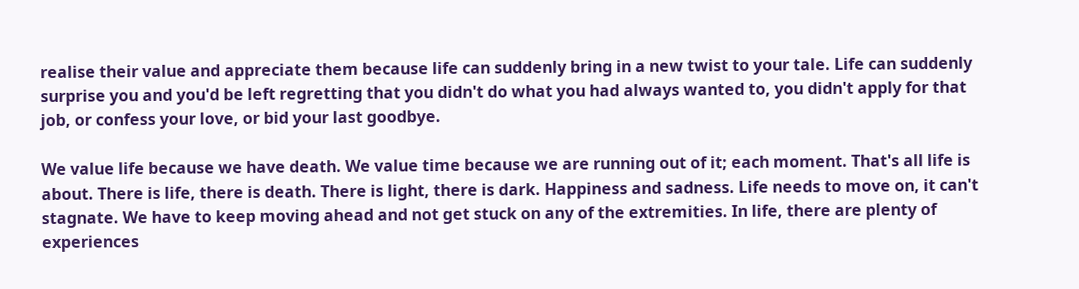realise their value and appreciate them because life can suddenly bring in a new twist to your tale. Life can suddenly surprise you and you'd be left regretting that you didn't do what you had always wanted to, you didn't apply for that job, or confess your love, or bid your last goodbye.

We value life because we have death. We value time because we are running out of it; each moment. That's all life is about. There is life, there is death. There is light, there is dark. Happiness and sadness. Life needs to move on, it can't stagnate. We have to keep moving ahead and not get stuck on any of the extremities. In life, there are plenty of experiences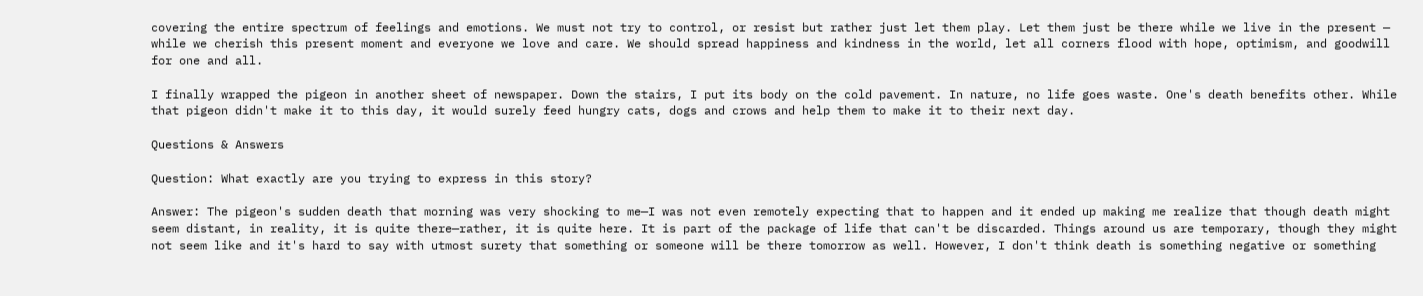covering the entire spectrum of feelings and emotions. We must not try to control, or resist but rather just let them play. Let them just be there while we live in the present — while we cherish this present moment and everyone we love and care. We should spread happiness and kindness in the world, let all corners flood with hope, optimism, and goodwill for one and all.

I finally wrapped the pigeon in another sheet of newspaper. Down the stairs, I put its body on the cold pavement. In nature, no life goes waste. One's death benefits other. While that pigeon didn't make it to this day, it would surely feed hungry cats, dogs and crows and help them to make it to their next day.

Questions & Answers

Question: What exactly are you trying to express in this story?

Answer: The pigeon's sudden death that morning was very shocking to me—I was not even remotely expecting that to happen and it ended up making me realize that though death might seem distant, in reality, it is quite there—rather, it is quite here. It is part of the package of life that can't be discarded. Things around us are temporary, though they might not seem like and it's hard to say with utmost surety that something or someone will be there tomorrow as well. However, I don't think death is something negative or something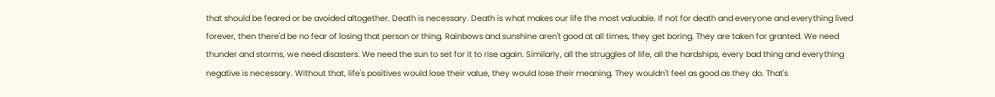that should be feared or be avoided altogether. Death is necessary. Death is what makes our life the most valuable. If not for death and everyone and everything lived forever, then there'd be no fear of losing that person or thing. Rainbows and sunshine aren't good at all times, they get boring. They are taken for granted. We need thunder and storms, we need disasters. We need the sun to set for it to rise again. Similarly, all the struggles of life, all the hardships, every bad thing and everything negative is necessary. Without that, life's positives would lose their value, they would lose their meaning. They wouldn't feel as good as they do. That's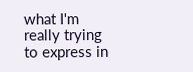what I'm really trying to express in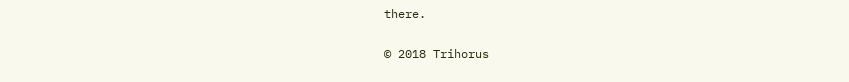there.

© 2018 Trihorus